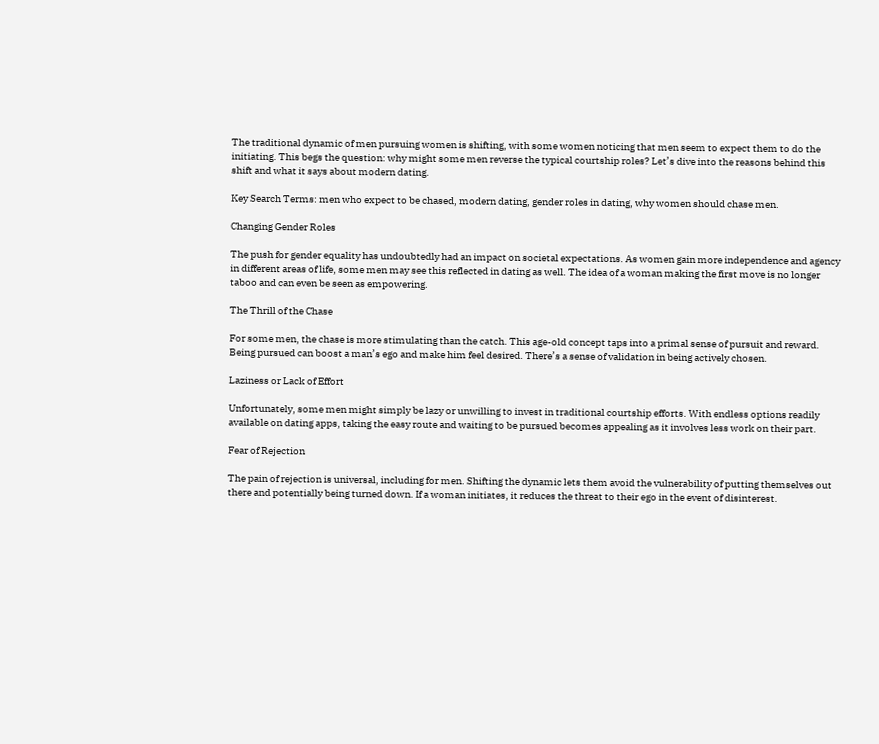The traditional dynamic of men pursuing women is shifting, with some women noticing that men seem to expect them to do the initiating. This begs the question: why might some men reverse the typical courtship roles? Let’s dive into the reasons behind this shift and what it says about modern dating.

Key Search Terms: men who expect to be chased, modern dating, gender roles in dating, why women should chase men.

Changing Gender Roles

The push for gender equality has undoubtedly had an impact on societal expectations. As women gain more independence and agency in different areas of life, some men may see this reflected in dating as well. The idea of a woman making the first move is no longer taboo and can even be seen as empowering.

The Thrill of the Chase

For some men, the chase is more stimulating than the catch. This age-old concept taps into a primal sense of pursuit and reward. Being pursued can boost a man’s ego and make him feel desired. There’s a sense of validation in being actively chosen.

Laziness or Lack of Effort

Unfortunately, some men might simply be lazy or unwilling to invest in traditional courtship efforts. With endless options readily available on dating apps, taking the easy route and waiting to be pursued becomes appealing as it involves less work on their part.

Fear of Rejection

The pain of rejection is universal, including for men. Shifting the dynamic lets them avoid the vulnerability of putting themselves out there and potentially being turned down. If a woman initiates, it reduces the threat to their ego in the event of disinterest.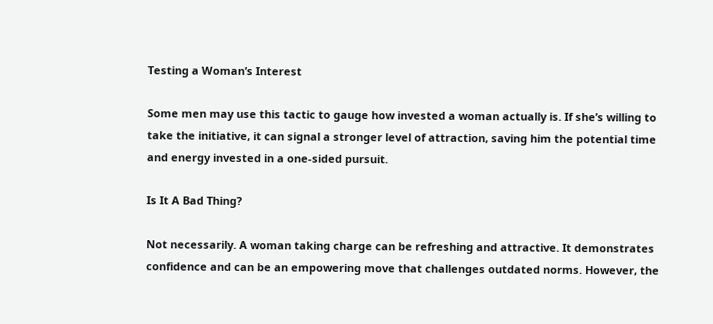Testing a Woman’s Interest

Some men may use this tactic to gauge how invested a woman actually is. If she’s willing to take the initiative, it can signal a stronger level of attraction, saving him the potential time and energy invested in a one-sided pursuit.

Is It A Bad Thing?

Not necessarily. A woman taking charge can be refreshing and attractive. It demonstrates confidence and can be an empowering move that challenges outdated norms. However, the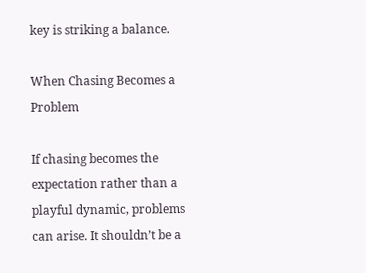key is striking a balance.

When Chasing Becomes a Problem

If chasing becomes the expectation rather than a playful dynamic, problems can arise. It shouldn’t be a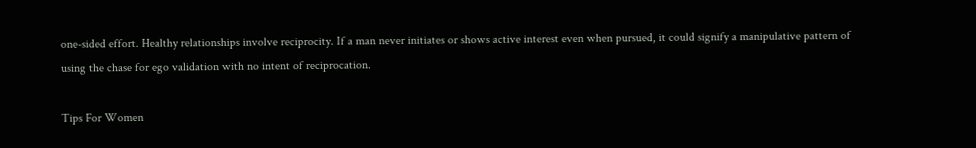one-sided effort. Healthy relationships involve reciprocity. If a man never initiates or shows active interest even when pursued, it could signify a manipulative pattern of using the chase for ego validation with no intent of reciprocation.

Tips For Women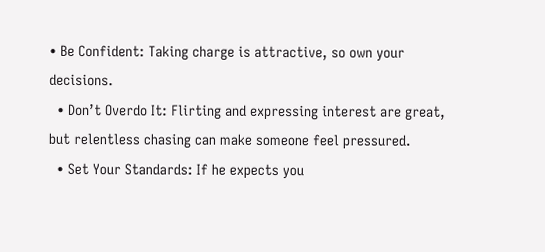• Be Confident: Taking charge is attractive, so own your decisions.
  • Don’t Overdo It: Flirting and expressing interest are great, but relentless chasing can make someone feel pressured.
  • Set Your Standards: If he expects you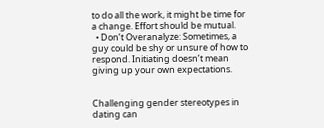to do all the work, it might be time for a change. Effort should be mutual.
  • Don’t Overanalyze: Sometimes, a guy could be shy or unsure of how to respond. Initiating doesn’t mean giving up your own expectations.


Challenging gender stereotypes in dating can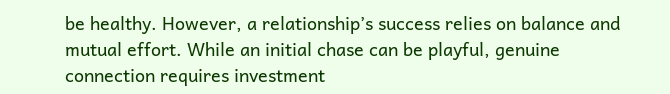be healthy. However, a relationship’s success relies on balance and mutual effort. While an initial chase can be playful, genuine connection requires investment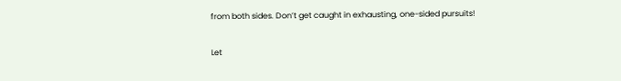from both sides. Don’t get caught in exhausting, one-sided pursuits!

Let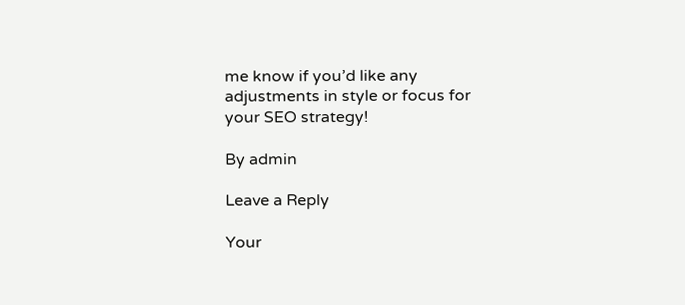me know if you’d like any adjustments in style or focus for your SEO strategy!

By admin

Leave a Reply

Your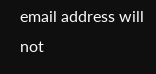email address will not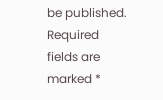be published. Required fields are marked *